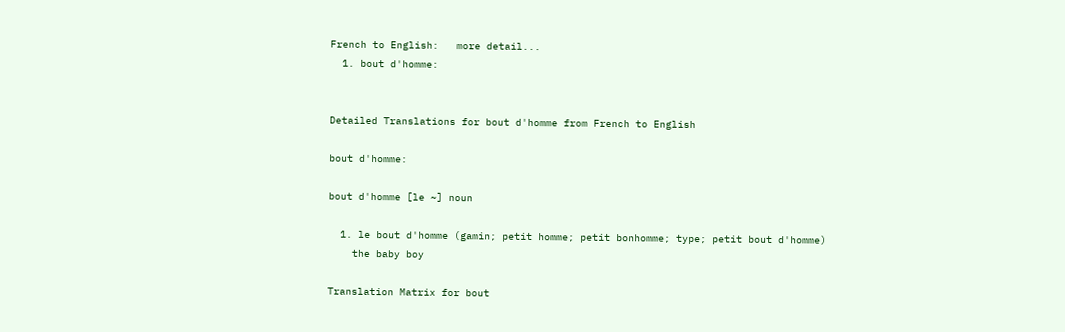French to English:   more detail...
  1. bout d'homme:


Detailed Translations for bout d'homme from French to English

bout d'homme:

bout d'homme [le ~] noun

  1. le bout d'homme (gamin; petit homme; petit bonhomme; type; petit bout d'homme)
    the baby boy

Translation Matrix for bout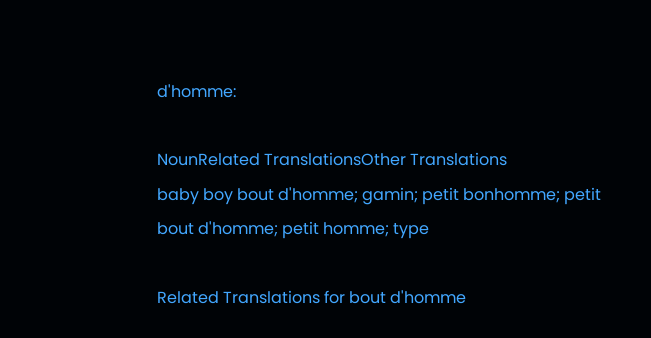d'homme:

NounRelated TranslationsOther Translations
baby boy bout d'homme; gamin; petit bonhomme; petit bout d'homme; petit homme; type

Related Translations for bout d'homme